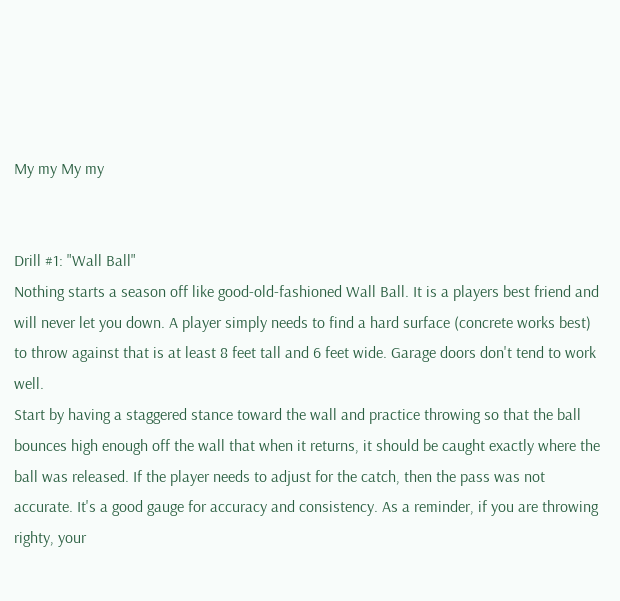My my My my


Drill #1: "Wall Ball"
Nothing starts a season off like good-old-fashioned Wall Ball. It is a players best friend and will never let you down. A player simply needs to find a hard surface (concrete works best) to throw against that is at least 8 feet tall and 6 feet wide. Garage doors don't tend to work well.
Start by having a staggered stance toward the wall and practice throwing so that the ball bounces high enough off the wall that when it returns, it should be caught exactly where the ball was released. If the player needs to adjust for the catch, then the pass was not accurate. It's a good gauge for accuracy and consistency. As a reminder, if you are throwing righty, your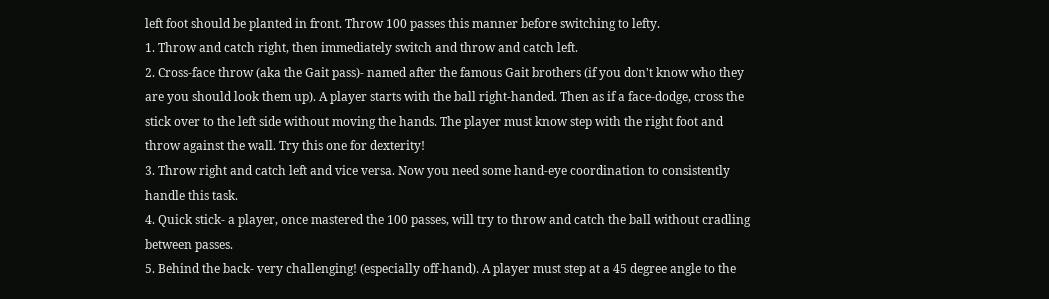left foot should be planted in front. Throw 100 passes this manner before switching to lefty.
1. Throw and catch right, then immediately switch and throw and catch left.
2. Cross-face throw (aka the Gait pass)- named after the famous Gait brothers (if you don't know who they are you should look them up). A player starts with the ball right-handed. Then as if a face-dodge, cross the stick over to the left side without moving the hands. The player must know step with the right foot and throw against the wall. Try this one for dexterity!
3. Throw right and catch left and vice versa. Now you need some hand-eye coordination to consistently handle this task.
4. Quick stick- a player, once mastered the 100 passes, will try to throw and catch the ball without cradling between passes.
5. Behind the back- very challenging! (especially off-hand). A player must step at a 45 degree angle to the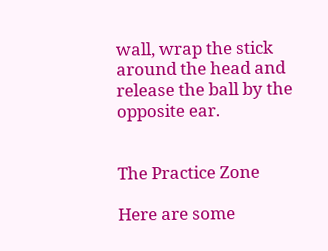wall, wrap the stick around the head and release the ball by the opposite ear.


The Practice Zone

Here are some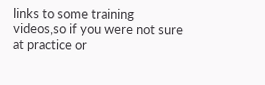links to some training videos,so if you were not sure at practice or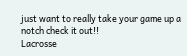just want to really take your game up a notch check it out!!
Lacrosse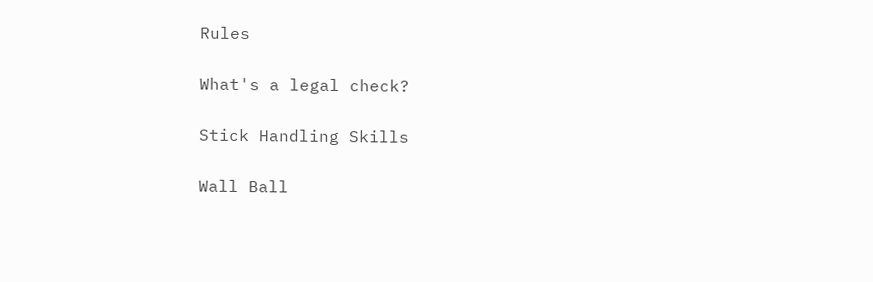Rules

What's a legal check?

Stick Handling Skills

Wall Ball